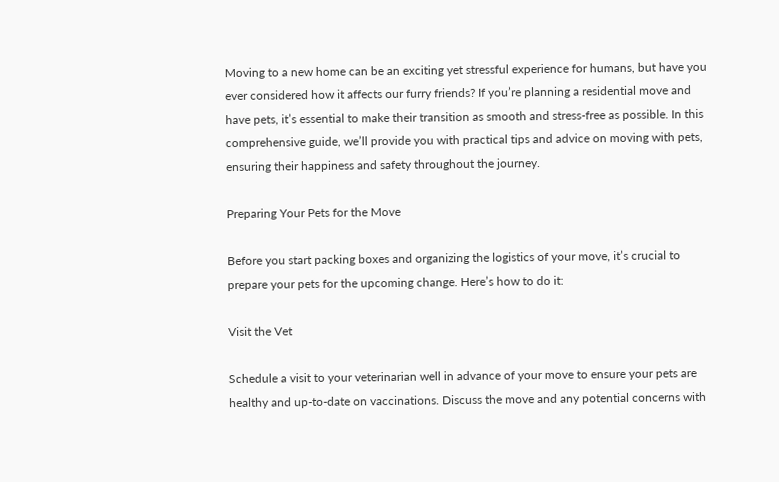Moving to a new home can be an exciting yet stressful experience for humans, but have you ever considered how it affects our furry friends? If you’re planning a residential move and have pets, it’s essential to make their transition as smooth and stress-free as possible. In this comprehensive guide, we’ll provide you with practical tips and advice on moving with pets, ensuring their happiness and safety throughout the journey.

Preparing Your Pets for the Move

Before you start packing boxes and organizing the logistics of your move, it’s crucial to prepare your pets for the upcoming change. Here’s how to do it:

Visit the Vet

Schedule a visit to your veterinarian well in advance of your move to ensure your pets are healthy and up-to-date on vaccinations. Discuss the move and any potential concerns with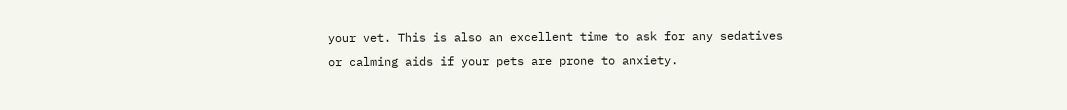your vet. This is also an excellent time to ask for any sedatives or calming aids if your pets are prone to anxiety.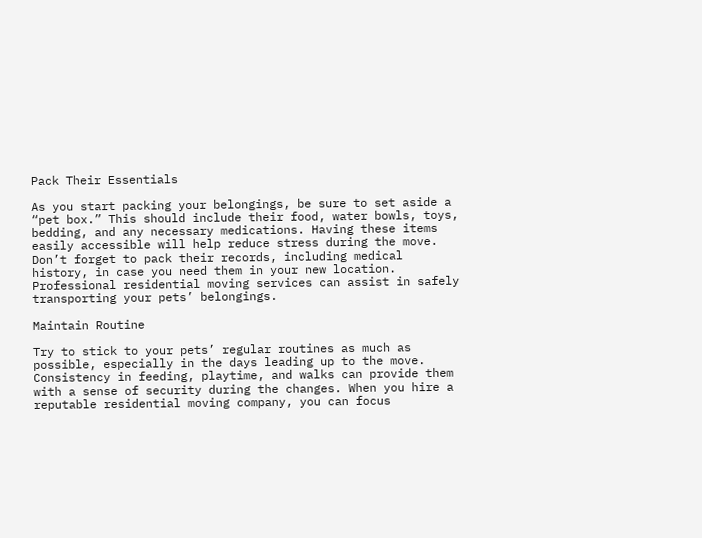Pack Their Essentials

As you start packing your belongings, be sure to set aside a “pet box.” This should include their food, water bowls, toys, bedding, and any necessary medications. Having these items easily accessible will help reduce stress during the move. Don’t forget to pack their records, including medical history, in case you need them in your new location. Professional residential moving services can assist in safely transporting your pets’ belongings.

Maintain Routine

Try to stick to your pets’ regular routines as much as possible, especially in the days leading up to the move. Consistency in feeding, playtime, and walks can provide them with a sense of security during the changes. When you hire a reputable residential moving company, you can focus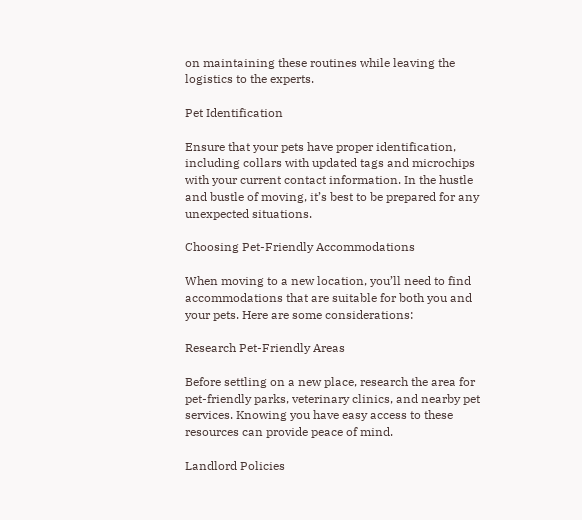on maintaining these routines while leaving the logistics to the experts.

Pet Identification

Ensure that your pets have proper identification, including collars with updated tags and microchips with your current contact information. In the hustle and bustle of moving, it’s best to be prepared for any unexpected situations.

Choosing Pet-Friendly Accommodations

When moving to a new location, you’ll need to find accommodations that are suitable for both you and your pets. Here are some considerations:

Research Pet-Friendly Areas

Before settling on a new place, research the area for pet-friendly parks, veterinary clinics, and nearby pet services. Knowing you have easy access to these resources can provide peace of mind.

Landlord Policies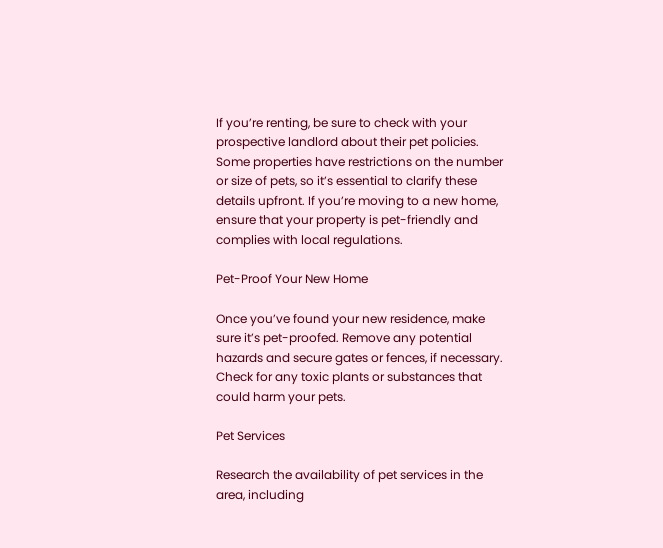If you’re renting, be sure to check with your prospective landlord about their pet policies. Some properties have restrictions on the number or size of pets, so it’s essential to clarify these details upfront. If you’re moving to a new home, ensure that your property is pet-friendly and complies with local regulations.

Pet-Proof Your New Home

Once you’ve found your new residence, make sure it’s pet-proofed. Remove any potential hazards and secure gates or fences, if necessary. Check for any toxic plants or substances that could harm your pets.

Pet Services

Research the availability of pet services in the area, including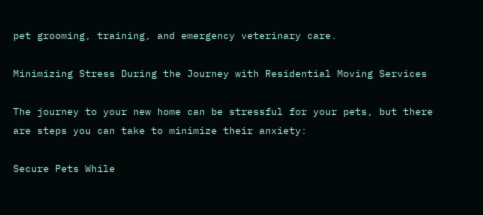pet grooming, training, and emergency veterinary care.

Minimizing Stress During the Journey with Residential Moving Services

The journey to your new home can be stressful for your pets, but there are steps you can take to minimize their anxiety:

Secure Pets While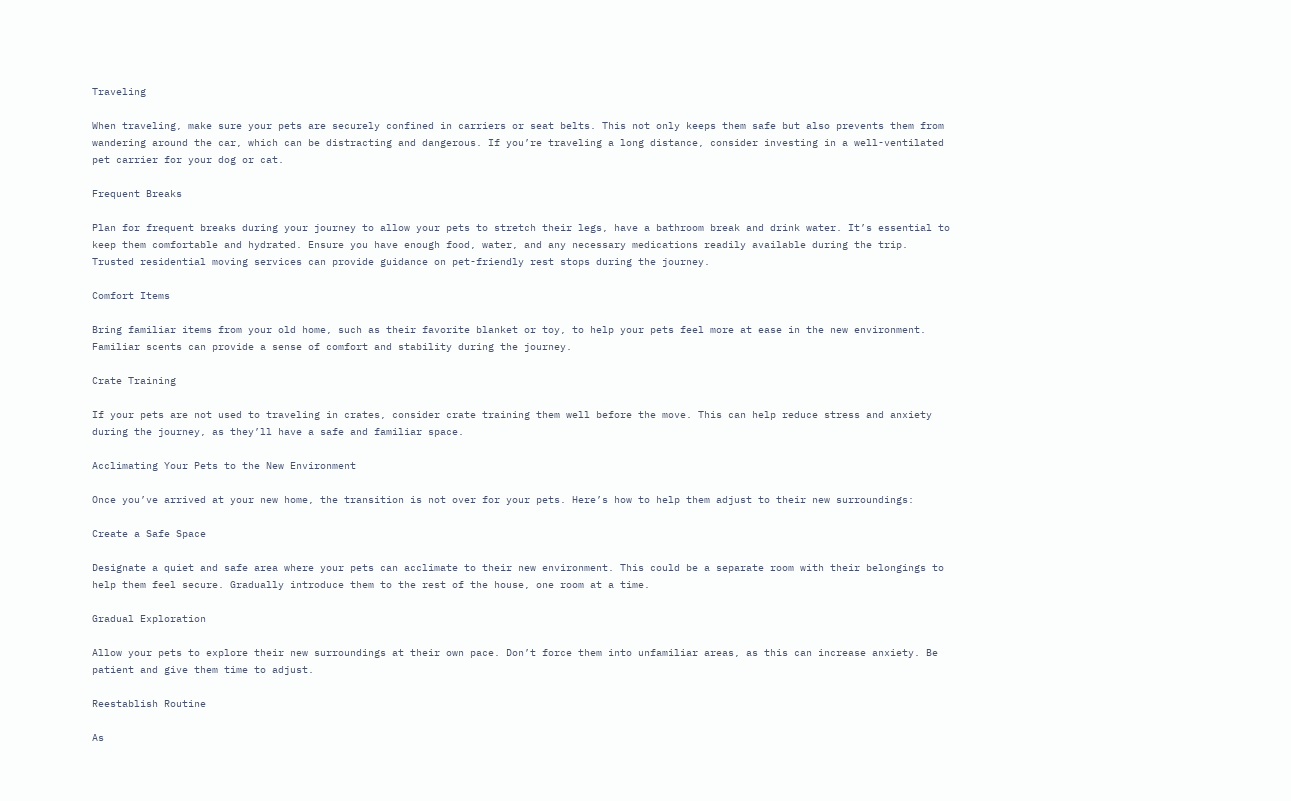Traveling

When traveling, make sure your pets are securely confined in carriers or seat belts. This not only keeps them safe but also prevents them from wandering around the car, which can be distracting and dangerous. If you’re traveling a long distance, consider investing in a well-ventilated pet carrier for your dog or cat.

Frequent Breaks

Plan for frequent breaks during your journey to allow your pets to stretch their legs, have a bathroom break and drink water. It’s essential to keep them comfortable and hydrated. Ensure you have enough food, water, and any necessary medications readily available during the trip. Trusted residential moving services can provide guidance on pet-friendly rest stops during the journey.

Comfort Items

Bring familiar items from your old home, such as their favorite blanket or toy, to help your pets feel more at ease in the new environment. Familiar scents can provide a sense of comfort and stability during the journey.

Crate Training

If your pets are not used to traveling in crates, consider crate training them well before the move. This can help reduce stress and anxiety during the journey, as they’ll have a safe and familiar space.

Acclimating Your Pets to the New Environment

Once you’ve arrived at your new home, the transition is not over for your pets. Here’s how to help them adjust to their new surroundings:

Create a Safe Space

Designate a quiet and safe area where your pets can acclimate to their new environment. This could be a separate room with their belongings to help them feel secure. Gradually introduce them to the rest of the house, one room at a time.

Gradual Exploration

Allow your pets to explore their new surroundings at their own pace. Don’t force them into unfamiliar areas, as this can increase anxiety. Be patient and give them time to adjust.

Reestablish Routine

As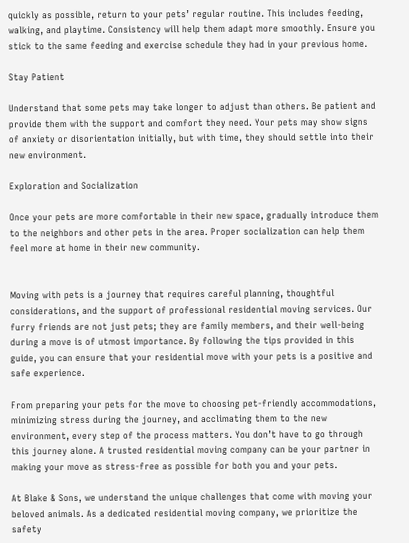quickly as possible, return to your pets’ regular routine. This includes feeding, walking, and playtime. Consistency will help them adapt more smoothly. Ensure you stick to the same feeding and exercise schedule they had in your previous home.

Stay Patient

Understand that some pets may take longer to adjust than others. Be patient and provide them with the support and comfort they need. Your pets may show signs of anxiety or disorientation initially, but with time, they should settle into their new environment.

Exploration and Socialization

Once your pets are more comfortable in their new space, gradually introduce them to the neighbors and other pets in the area. Proper socialization can help them feel more at home in their new community.


Moving with pets is a journey that requires careful planning, thoughtful considerations, and the support of professional residential moving services. Our furry friends are not just pets; they are family members, and their well-being during a move is of utmost importance. By following the tips provided in this guide, you can ensure that your residential move with your pets is a positive and safe experience.

From preparing your pets for the move to choosing pet-friendly accommodations, minimizing stress during the journey, and acclimating them to the new environment, every step of the process matters. You don’t have to go through this journey alone. A trusted residential moving company can be your partner in making your move as stress-free as possible for both you and your pets.

At Blake & Sons, we understand the unique challenges that come with moving your beloved animals. As a dedicated residential moving company, we prioritize the safety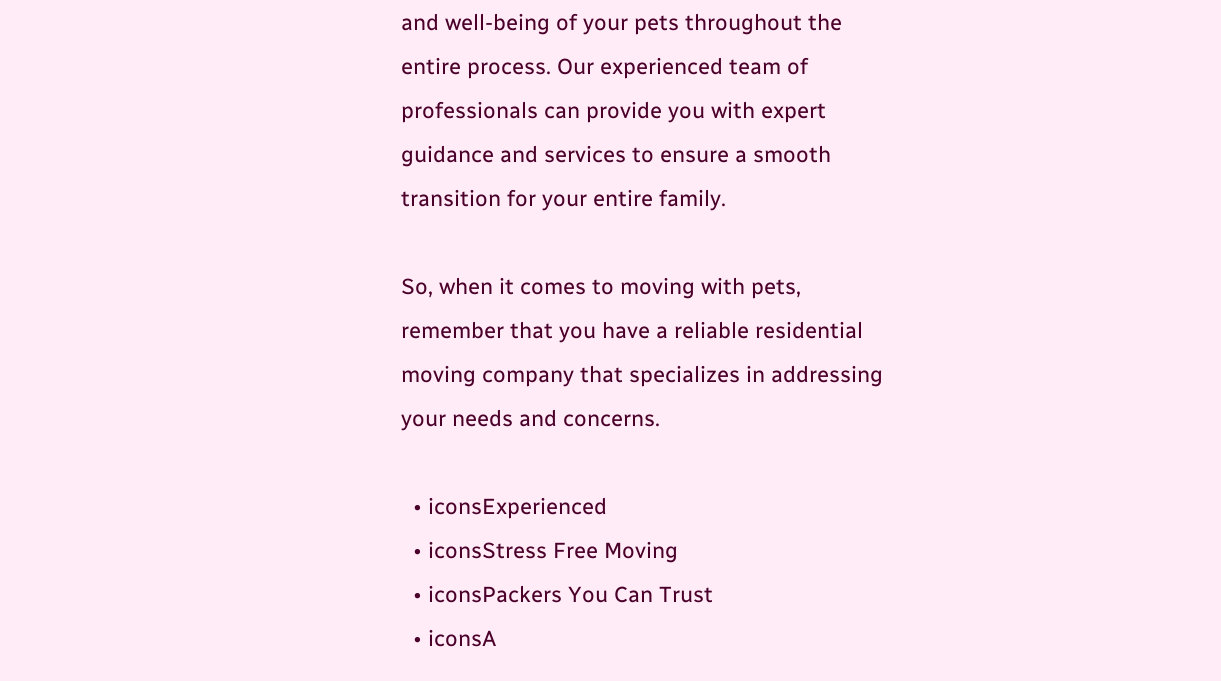and well-being of your pets throughout the entire process. Our experienced team of professionals can provide you with expert guidance and services to ensure a smooth transition for your entire family.

So, when it comes to moving with pets, remember that you have a reliable residential moving company that specializes in addressing your needs and concerns.

  • iconsExperienced
  • iconsStress Free Moving
  • iconsPackers You Can Trust
  • iconsA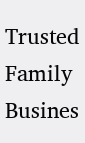Trusted Family Busines